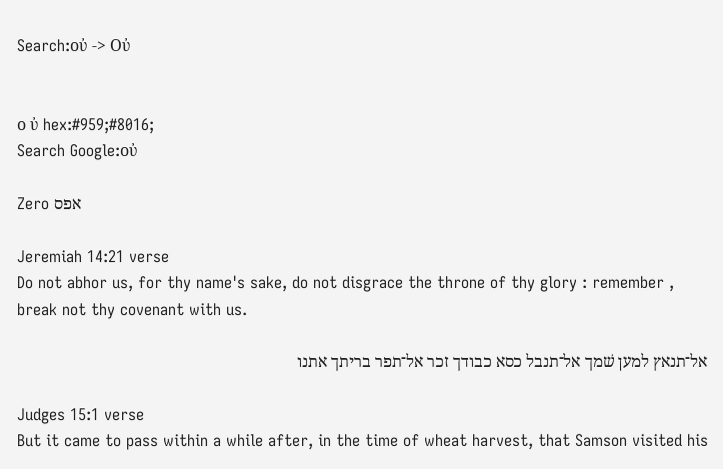Search:οὐ -> Οὐ


ο ὐ hex:#959;#8016;
Search Google:οὐ

Zero אפס

Jeremiah 14:21 verse
Do not abhor us, for thy name's sake, do not disgrace the throne of thy glory : remember , break not thy covenant with us.

אל־תנאץ למען שׁמך אל־תנבל כסא כבודך זכר אל־תפר בריתך אתנו

Judges 15:1 verse
But it came to pass within a while after, in the time of wheat harvest, that Samson visited his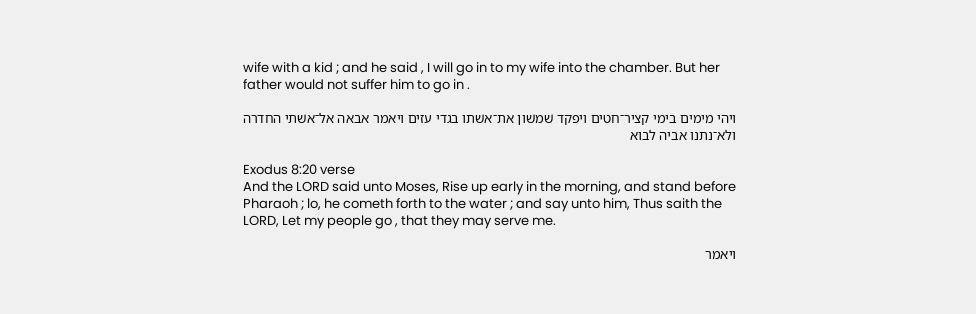wife with a kid ; and he said , I will go in to my wife into the chamber. But her father would not suffer him to go in .

ויהי מימים בימי קציר־חטים ויפקד שׁמשׁון את־אשׁתו בגדי עזים ויאמר אבאה אל־אשׁתי החדרה ולא־נתנו אביה לבוא

Exodus 8:20 verse
And the LORD said unto Moses, Rise up early in the morning, and stand before Pharaoh ; lo, he cometh forth to the water ; and say unto him, Thus saith the LORD, Let my people go , that they may serve me.

ויאמר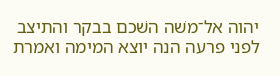יהוה אל־משׁה השׁכם בבקר והתיצב לפני פרעה הנה יוצא המימה ואמרת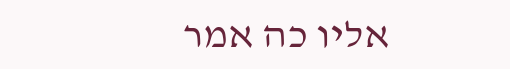אליו כה אמר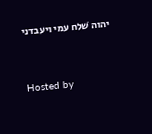יהוה שׁלח עמי ויעבדני


Hosted by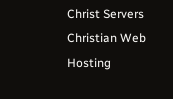Christ Servers
Christian Web Hosting